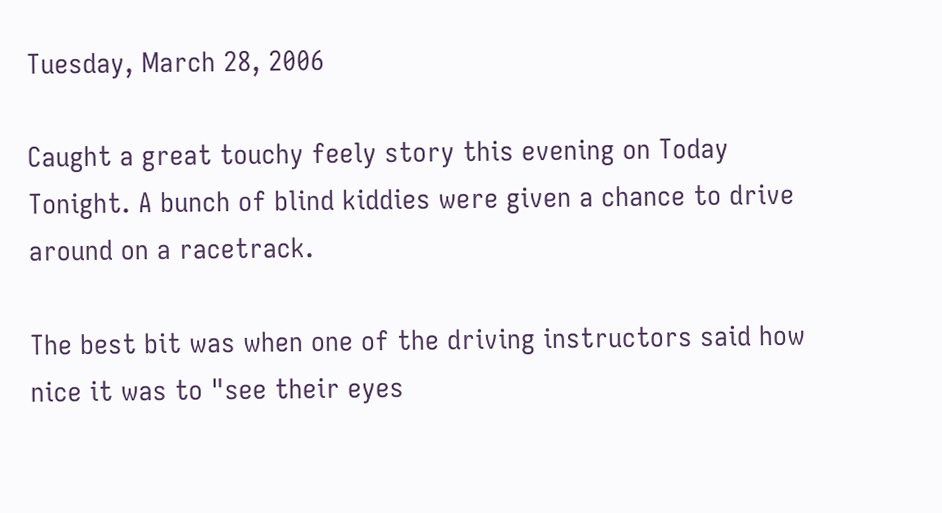Tuesday, March 28, 2006

Caught a great touchy feely story this evening on Today Tonight. A bunch of blind kiddies were given a chance to drive around on a racetrack.

The best bit was when one of the driving instructors said how nice it was to "see their eyes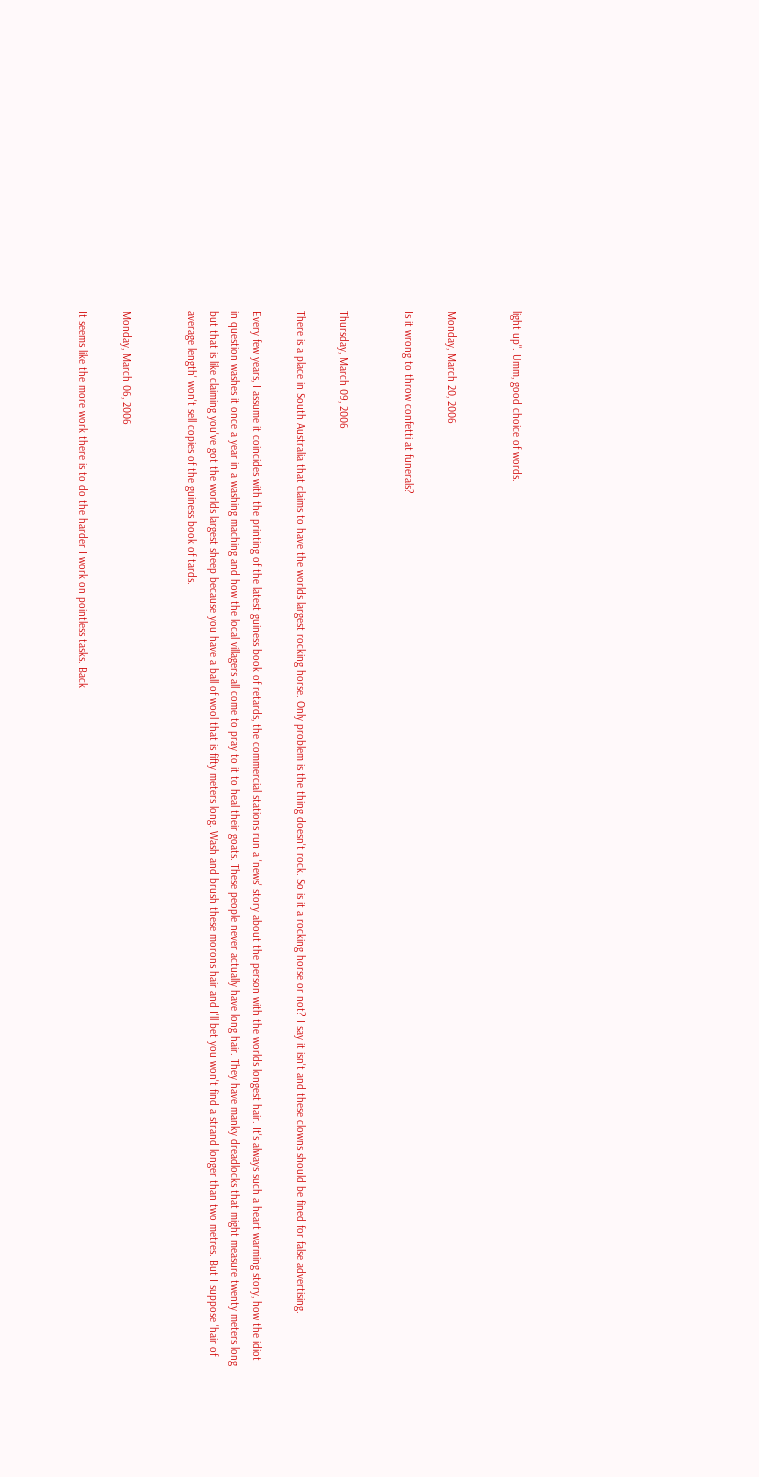light up". Umm, good choice of words.


Monday, March 20, 2006

Is it wrong to throw confetti at funerals?


Thursday, March 09, 2006

There is a place in South Australia that claims to have the worlds largest rocking horse. Only problem is the thing doesn't rock. So is it a rocking horse or not? I say it isn't and these clowns should be fined for false advertising.

Every few years, I assume it coincides with the printing of the latest guiness book of retards, the commercial stations run a 'news' story about the person with the worlds longest hair. It's always such a heart warming story, how the idiot in question washes it once a year in a washing maching and how the local villagers all come to pray to it to heal their goats. These people never actually have long hair. They have manky dreadlocks that might measure twenty meters long but that is like claiming you've got the worlds largest sheep because you have a ball of wool that is fifty meters long. Wash and brush these morons hair and I'll bet you won't find a strand longer than two metres. But I suppose 'hair of average length' won't sell copies of the guiness book of tards.


Monday, March 06, 2006

It seems like the more work there is to do the harder I work on pointless tasks. Back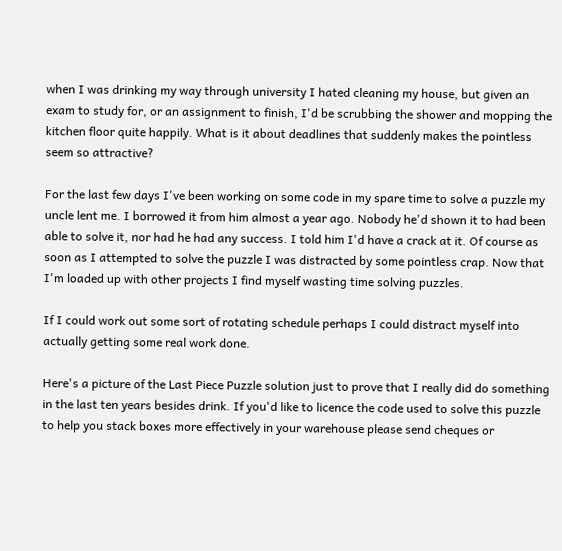when I was drinking my way through university I hated cleaning my house, but given an exam to study for, or an assignment to finish, I'd be scrubbing the shower and mopping the kitchen floor quite happily. What is it about deadlines that suddenly makes the pointless seem so attractive?

For the last few days I've been working on some code in my spare time to solve a puzzle my uncle lent me. I borrowed it from him almost a year ago. Nobody he'd shown it to had been able to solve it, nor had he had any success. I told him I'd have a crack at it. Of course as soon as I attempted to solve the puzzle I was distracted by some pointless crap. Now that I'm loaded up with other projects I find myself wasting time solving puzzles.

If I could work out some sort of rotating schedule perhaps I could distract myself into actually getting some real work done.

Here's a picture of the Last Piece Puzzle solution just to prove that I really did do something in the last ten years besides drink. If you'd like to licence the code used to solve this puzzle to help you stack boxes more effectively in your warehouse please send cheques or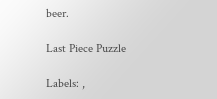beer.

Last Piece Puzzle

Labels: ,